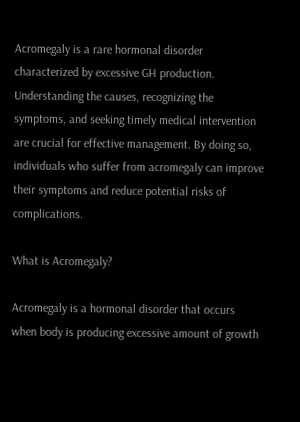Acromegaly is a rare hormonal disorder characterized by excessive GH production. Understanding the causes, recognizing the symptoms, and seeking timely medical intervention are crucial for effective management. By doing so, individuals who suffer from acromegaly can improve their symptoms and reduce potential risks of complications.

What is Acromegaly?

Acromegaly is a hormonal disorder that occurs when body is producing excessive amount of growth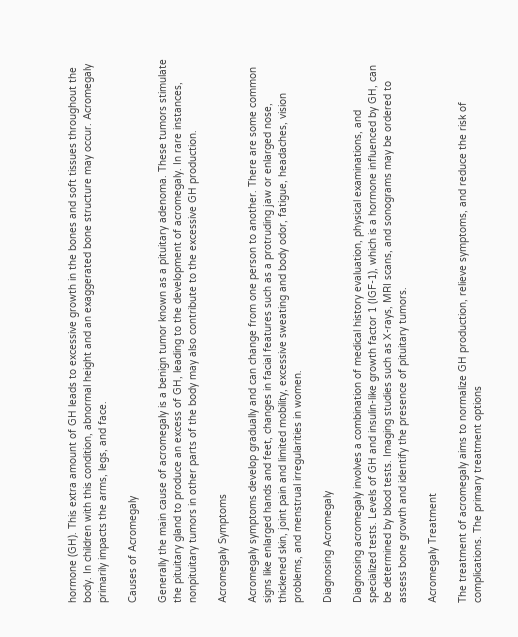hormone (GH). This extra amount of GH leads to excessive growth in the bones and soft tissues throughout the body. In children with this condition, abnormal height and an exaggerated bone structure may occur. Acromegaly primarily impacts the arms, legs, and face.

Causes of Acromegaly

Generally the main cause of acromegaly is a benign tumor known as a pituitary adenoma. These tumors stimulate the pituitary gland to produce an excess of GH, leading to the development of acromegaly. In rare instances, nonpituitary tumors in other parts of the body may also contribute to the excessive GH production.

Acromegaly Symptoms

Acromegaly symptoms develop gradually and can change from one person to another. There are some common signs like enlarged hands and feet, changes in facial features such as a protruding jaw or enlarged nose, thickened skin, joint pain and limited mobility, excessive sweating and body odor, fatigue, headaches, vision problems, and menstrual irregularities in women.

Diagnosing Acromegaly

Diagnosing acromegaly involves a combination of medical history evaluation, physical examinations, and specialized tests. Levels of GH and insulin-like growth factor 1 (IGF-1), which is a hormone influenced by GH, can be determined by blood tests. Imaging studies such as X-rays, MRI scans, and sonograms may be ordered to assess bone growth and identify the presence of pituitary tumors.

Acromegaly Treatment

The treatment of acromegaly aims to normalize GH production, relieve symptoms, and reduce the risk of complications. The primary treatment options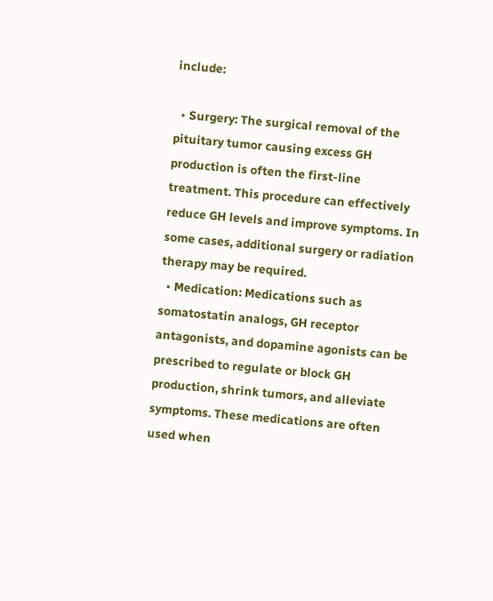include:

  • Surgery: The surgical removal of the pituitary tumor causing excess GH production is often the first-line treatment. This procedure can effectively reduce GH levels and improve symptoms. In some cases, additional surgery or radiation therapy may be required.
  • Medication: Medications such as somatostatin analogs, GH receptor antagonists, and dopamine agonists can be prescribed to regulate or block GH production, shrink tumors, and alleviate symptoms. These medications are often used when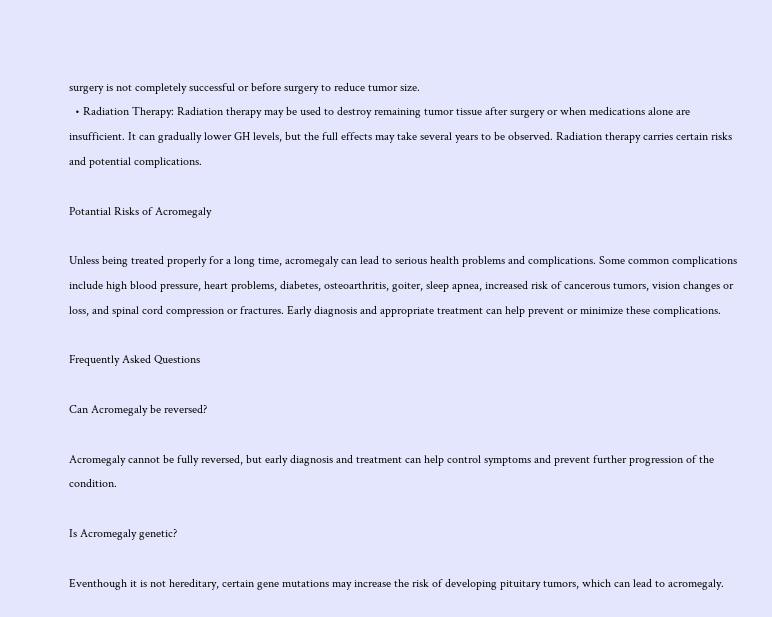surgery is not completely successful or before surgery to reduce tumor size.
  • Radiation Therapy: Radiation therapy may be used to destroy remaining tumor tissue after surgery or when medications alone are insufficient. It can gradually lower GH levels, but the full effects may take several years to be observed. Radiation therapy carries certain risks and potential complications.

Potantial Risks of Acromegaly

Unless being treated properly for a long time, acromegaly can lead to serious health problems and complications. Some common complications include high blood pressure, heart problems, diabetes, osteoarthritis, goiter, sleep apnea, increased risk of cancerous tumors, vision changes or loss, and spinal cord compression or fractures. Early diagnosis and appropriate treatment can help prevent or minimize these complications.

Frequently Asked Questions

Can Acromegaly be reversed?

Acromegaly cannot be fully reversed, but early diagnosis and treatment can help control symptoms and prevent further progression of the condition.

Is Acromegaly genetic?

Eventhough it is not hereditary, certain gene mutations may increase the risk of developing pituitary tumors, which can lead to acromegaly.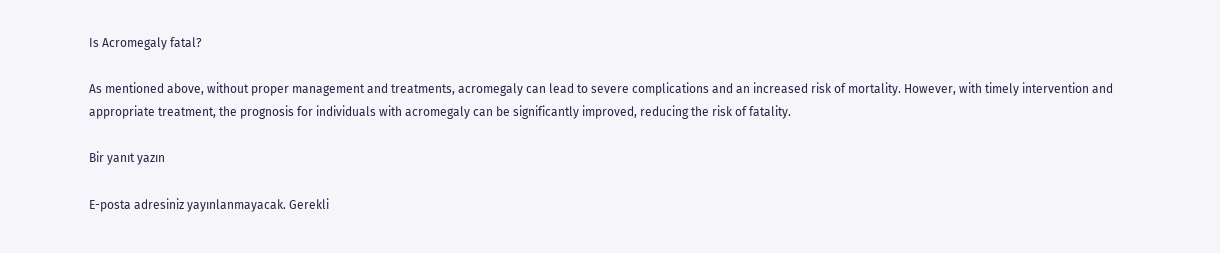Is Acromegaly fatal?

As mentioned above, without proper management and treatments, acromegaly can lead to severe complications and an increased risk of mortality. However, with timely intervention and appropriate treatment, the prognosis for individuals with acromegaly can be significantly improved, reducing the risk of fatality.

Bir yanıt yazın

E-posta adresiniz yayınlanmayacak. Gerekli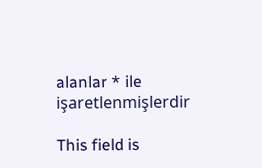alanlar * ile işaretlenmişlerdir

This field is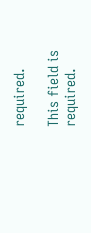required.

This field is required.